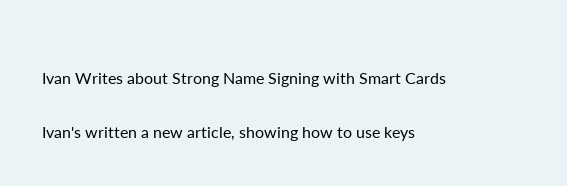Ivan Writes about Strong Name Signing with Smart Cards

Ivan's written a new article, showing how to use keys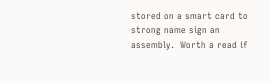stored on a smart card to strong name sign an assembly.  Worth a read if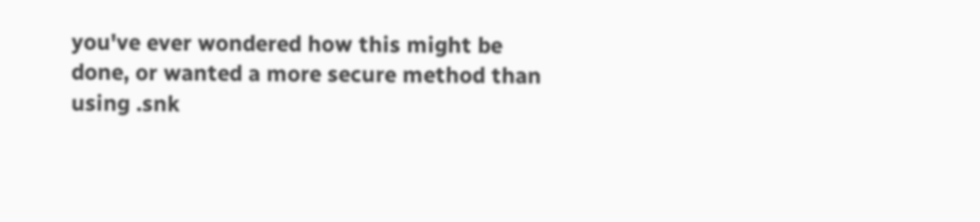you've ever wondered how this might be done, or wanted a more secure method than using .snk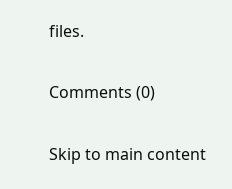files.

Comments (0)

Skip to main content